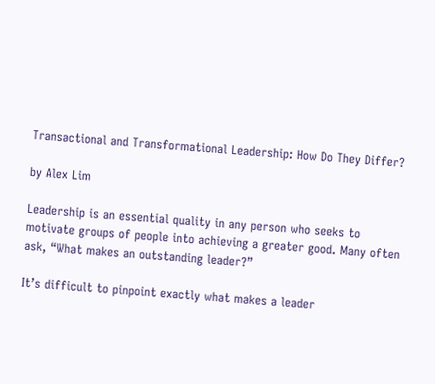Transactional and Transformational Leadership: How Do They Differ?

by Alex Lim

Leadership is an essential quality in any person who seeks to motivate groups of people into achieving a greater good. Many often ask, “What makes an outstanding leader?”

It’s difficult to pinpoint exactly what makes a leader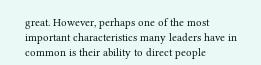great. However, perhaps one of the most important characteristics many leaders have in common is their ability to direct people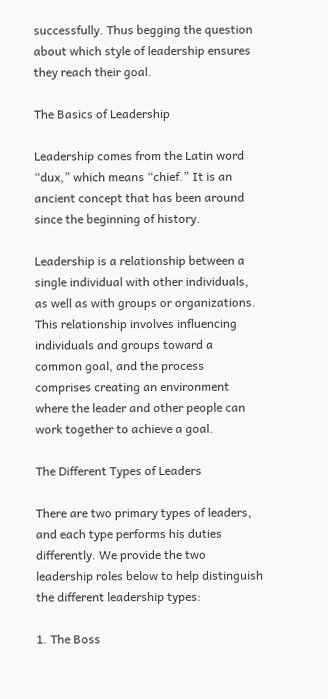successfully. Thus begging the question about which style of leadership ensures they reach their goal.

The Basics of Leadership

Leadership comes from the Latin word “dux,” which means “chief.” It is an ancient concept that has been around since the beginning of history.

Leadership is a relationship between a single individual with other individuals, as well as with groups or organizations. This relationship involves influencing individuals and groups toward a common goal, and the process comprises creating an environment where the leader and other people can work together to achieve a goal.

The Different Types of Leaders

There are two primary types of leaders, and each type performs his duties differently. We provide the two leadership roles below to help distinguish the different leadership types:

1. The Boss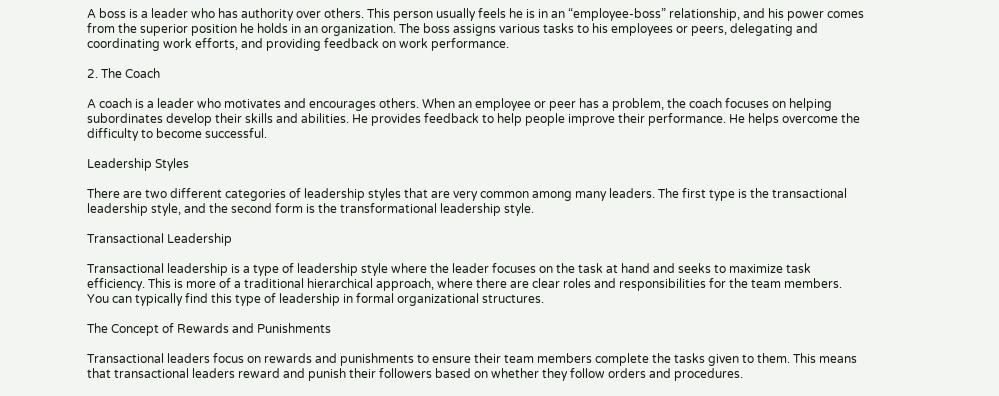A boss is a leader who has authority over others. This person usually feels he is in an “employee-boss” relationship, and his power comes from the superior position he holds in an organization. The boss assigns various tasks to his employees or peers, delegating and coordinating work efforts, and providing feedback on work performance.

2. The Coach

A coach is a leader who motivates and encourages others. When an employee or peer has a problem, the coach focuses on helping subordinates develop their skills and abilities. He provides feedback to help people improve their performance. He helps overcome the difficulty to become successful.

Leadership Styles

There are two different categories of leadership styles that are very common among many leaders. The first type is the transactional leadership style, and the second form is the transformational leadership style.

Transactional Leadership

Transactional leadership is a type of leadership style where the leader focuses on the task at hand and seeks to maximize task efficiency. This is more of a traditional hierarchical approach, where there are clear roles and responsibilities for the team members. You can typically find this type of leadership in formal organizational structures.

The Concept of Rewards and Punishments

Transactional leaders focus on rewards and punishments to ensure their team members complete the tasks given to them. This means that transactional leaders reward and punish their followers based on whether they follow orders and procedures.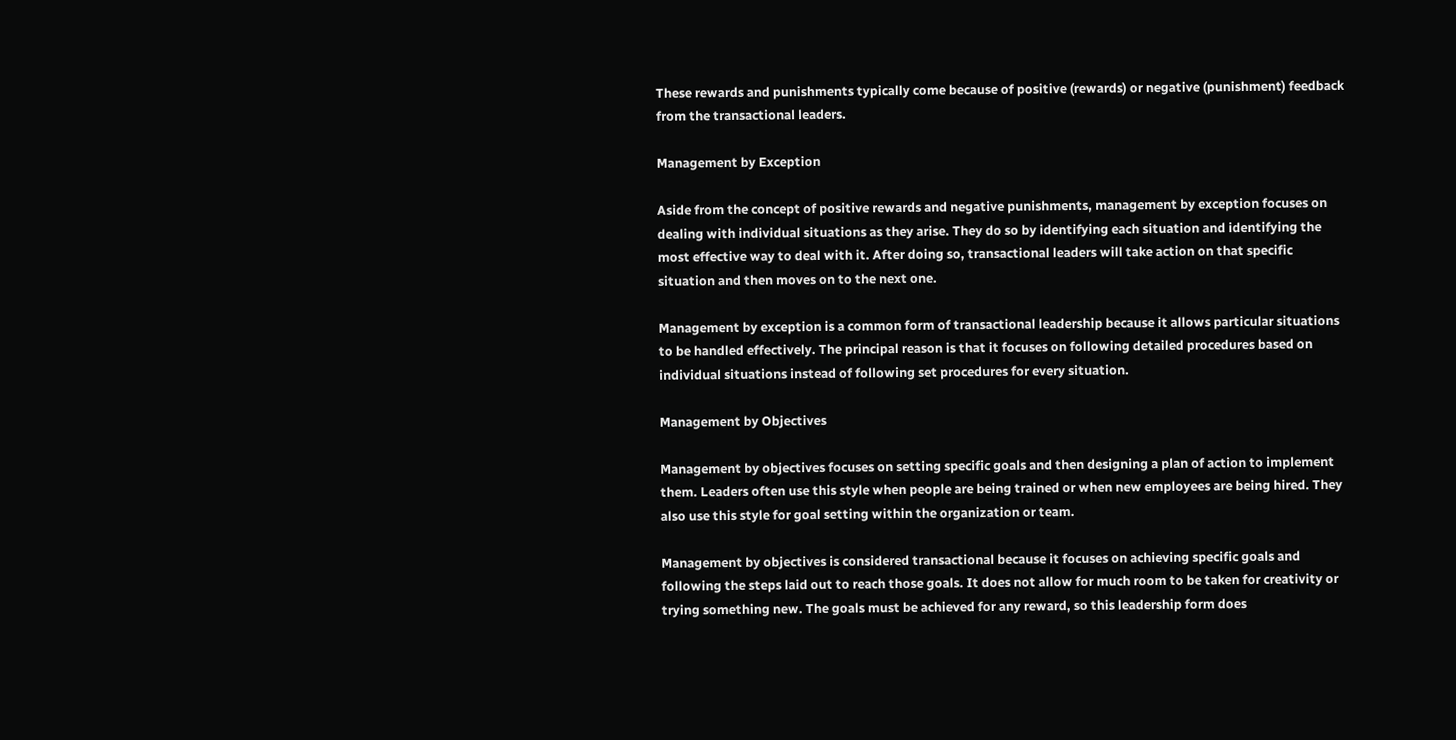These rewards and punishments typically come because of positive (rewards) or negative (punishment) feedback from the transactional leaders.

Management by Exception

Aside from the concept of positive rewards and negative punishments, management by exception focuses on dealing with individual situations as they arise. They do so by identifying each situation and identifying the most effective way to deal with it. After doing so, transactional leaders will take action on that specific situation and then moves on to the next one.

Management by exception is a common form of transactional leadership because it allows particular situations to be handled effectively. The principal reason is that it focuses on following detailed procedures based on individual situations instead of following set procedures for every situation.

Management by Objectives

Management by objectives focuses on setting specific goals and then designing a plan of action to implement them. Leaders often use this style when people are being trained or when new employees are being hired. They also use this style for goal setting within the organization or team.

Management by objectives is considered transactional because it focuses on achieving specific goals and following the steps laid out to reach those goals. It does not allow for much room to be taken for creativity or trying something new. The goals must be achieved for any reward, so this leadership form does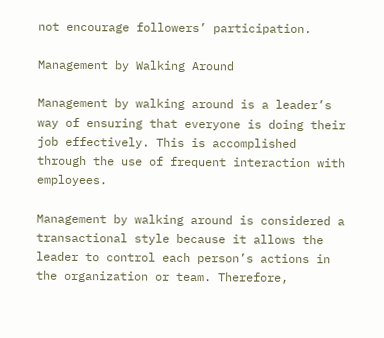not encourage followers’ participation.

Management by Walking Around

Management by walking around is a leader’s way of ensuring that everyone is doing their job effectively. This is accomplished through the use of frequent interaction with employees.

Management by walking around is considered a transactional style because it allows the leader to control each person’s actions in the organization or team. Therefore,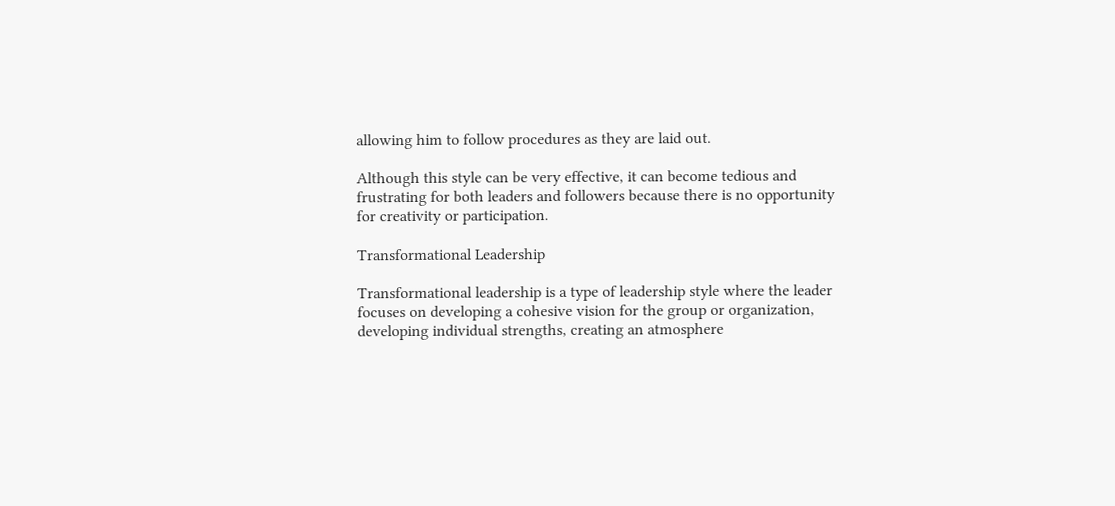allowing him to follow procedures as they are laid out.

Although this style can be very effective, it can become tedious and frustrating for both leaders and followers because there is no opportunity for creativity or participation.

Transformational Leadership

Transformational leadership is a type of leadership style where the leader focuses on developing a cohesive vision for the group or organization, developing individual strengths, creating an atmosphere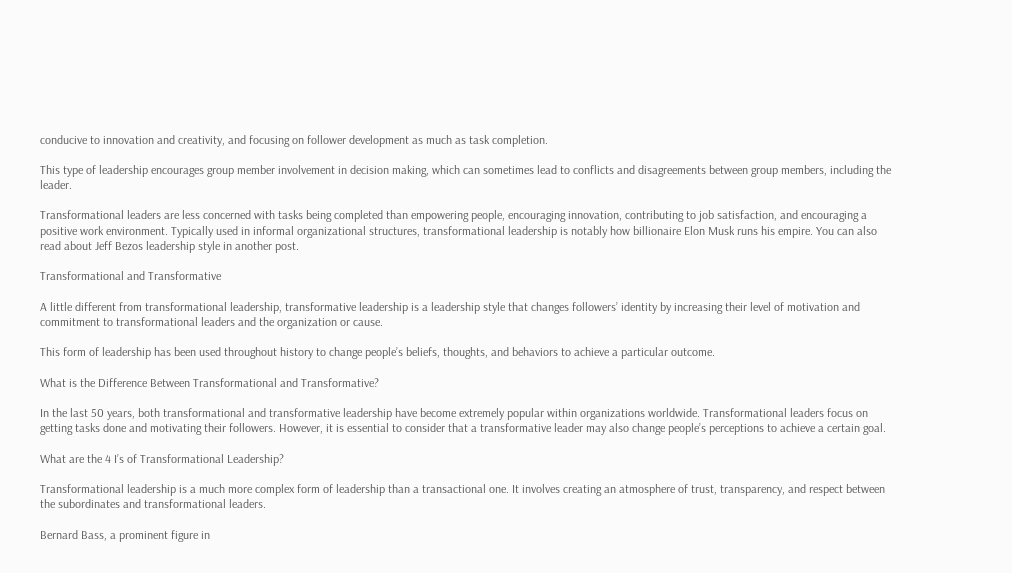conducive to innovation and creativity, and focusing on follower development as much as task completion.

This type of leadership encourages group member involvement in decision making, which can sometimes lead to conflicts and disagreements between group members, including the leader.

Transformational leaders are less concerned with tasks being completed than empowering people, encouraging innovation, contributing to job satisfaction, and encouraging a positive work environment. Typically used in informal organizational structures, transformational leadership is notably how billionaire Elon Musk runs his empire. You can also read about Jeff Bezos leadership style in another post.

Transformational and Transformative

A little different from transformational leadership, transformative leadership is a leadership style that changes followers’ identity by increasing their level of motivation and commitment to transformational leaders and the organization or cause.

This form of leadership has been used throughout history to change people’s beliefs, thoughts, and behaviors to achieve a particular outcome.

What is the Difference Between Transformational and Transformative?

In the last 50 years, both transformational and transformative leadership have become extremely popular within organizations worldwide. Transformational leaders focus on getting tasks done and motivating their followers. However, it is essential to consider that a transformative leader may also change people’s perceptions to achieve a certain goal.

What are the 4 I’s of Transformational Leadership?

Transformational leadership is a much more complex form of leadership than a transactional one. It involves creating an atmosphere of trust, transparency, and respect between the subordinates and transformational leaders.

Bernard Bass, a prominent figure in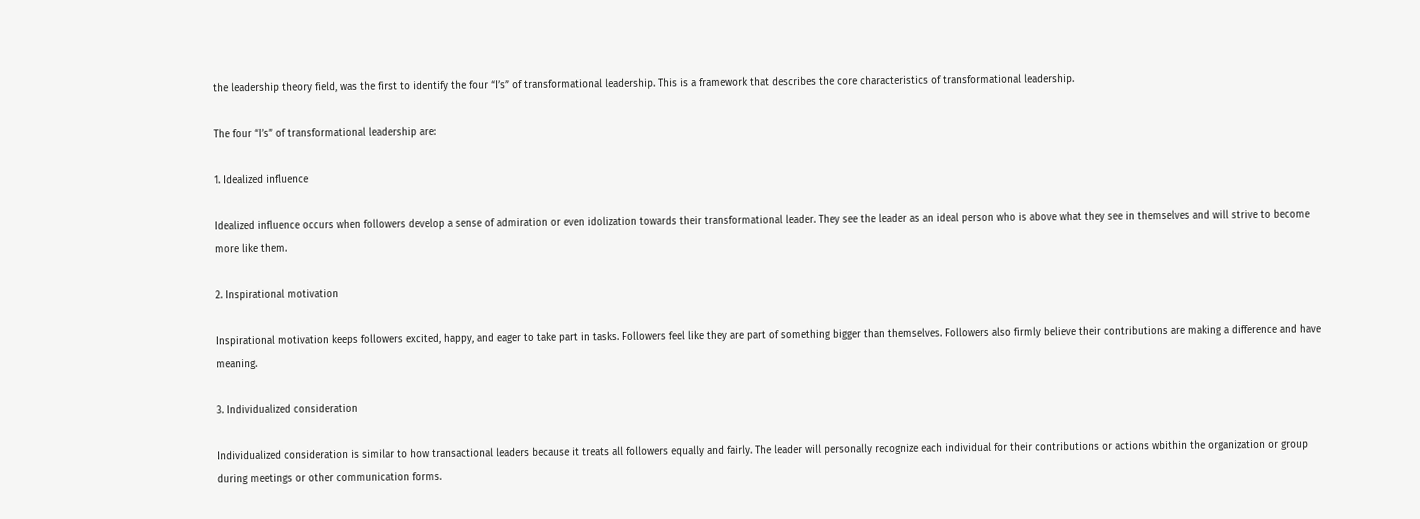the leadership theory field, was the first to identify the four “I’s” of transformational leadership. This is a framework that describes the core characteristics of transformational leadership.

The four “I’s” of transformational leadership are:

1. Idealized influence

Idealized influence occurs when followers develop a sense of admiration or even idolization towards their transformational leader. They see the leader as an ideal person who is above what they see in themselves and will strive to become more like them.

2. Inspirational motivation

Inspirational motivation keeps followers excited, happy, and eager to take part in tasks. Followers feel like they are part of something bigger than themselves. Followers also firmly believe their contributions are making a difference and have meaning.

3. Individualized consideration

Individualized consideration is similar to how transactional leaders because it treats all followers equally and fairly. The leader will personally recognize each individual for their contributions or actions wbithin the organization or group during meetings or other communication forms.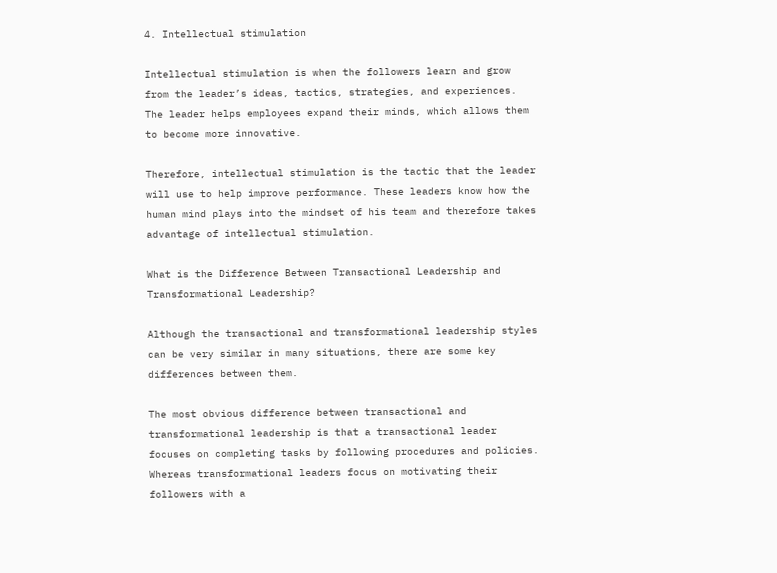4. Intellectual stimulation

Intellectual stimulation is when the followers learn and grow from the leader’s ideas, tactics, strategies, and experiences. The leader helps employees expand their minds, which allows them to become more innovative.

Therefore, intellectual stimulation is the tactic that the leader will use to help improve performance. These leaders know how the human mind plays into the mindset of his team and therefore takes advantage of intellectual stimulation.

What is the Difference Between Transactional Leadership and Transformational Leadership?

Although the transactional and transformational leadership styles can be very similar in many situations, there are some key differences between them.

The most obvious difference between transactional and transformational leadership is that a transactional leader focuses on completing tasks by following procedures and policies. Whereas transformational leaders focus on motivating their followers with a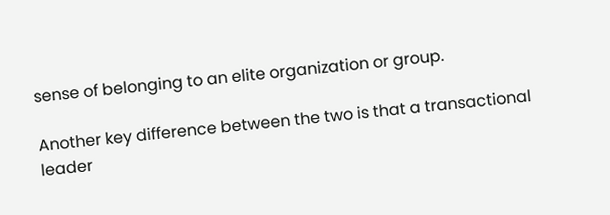sense of belonging to an elite organization or group.

Another key difference between the two is that a transactional leader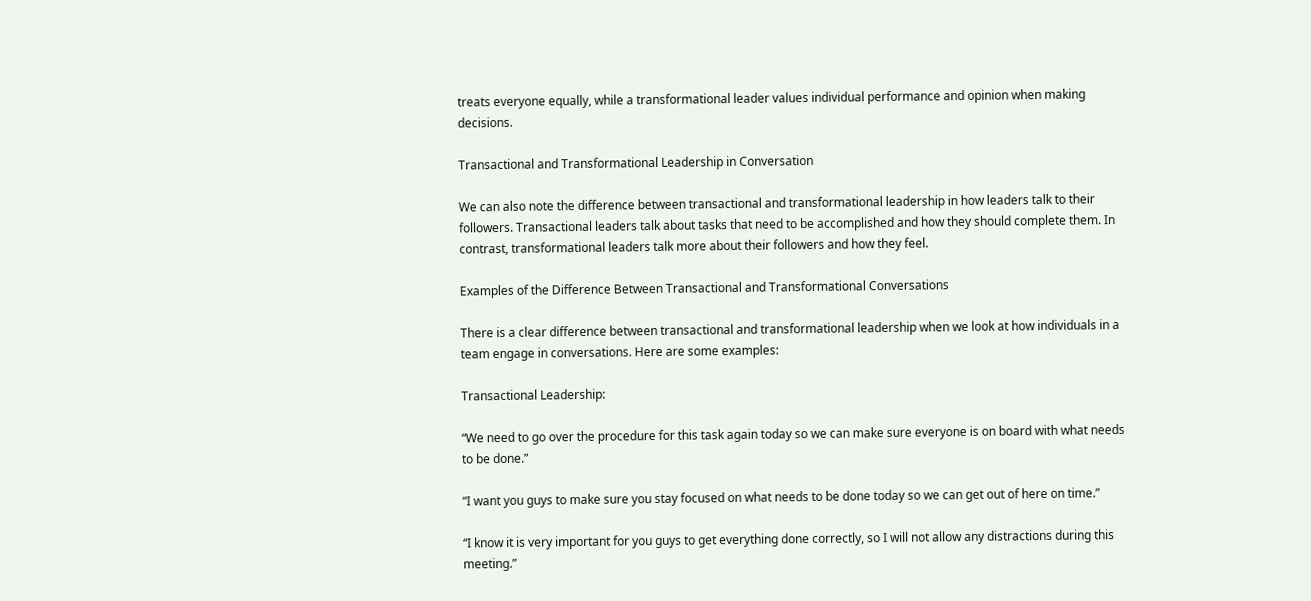treats everyone equally, while a transformational leader values individual performance and opinion when making decisions.

Transactional and Transformational Leadership in Conversation

We can also note the difference between transactional and transformational leadership in how leaders talk to their followers. Transactional leaders talk about tasks that need to be accomplished and how they should complete them. In contrast, transformational leaders talk more about their followers and how they feel.

Examples of the Difference Between Transactional and Transformational Conversations

There is a clear difference between transactional and transformational leadership when we look at how individuals in a team engage in conversations. Here are some examples:

Transactional Leadership:

“We need to go over the procedure for this task again today so we can make sure everyone is on board with what needs to be done.”

“I want you guys to make sure you stay focused on what needs to be done today so we can get out of here on time.”

“I know it is very important for you guys to get everything done correctly, so I will not allow any distractions during this meeting.”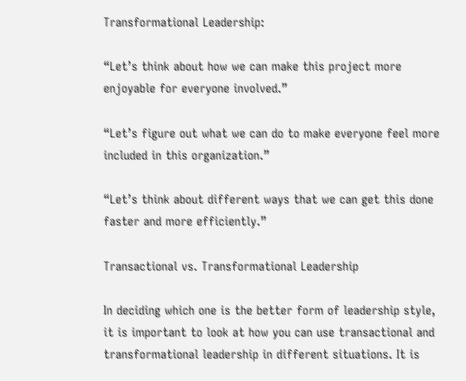Transformational Leadership:

“Let’s think about how we can make this project more enjoyable for everyone involved.”

“Let’s figure out what we can do to make everyone feel more included in this organization.”

“Let’s think about different ways that we can get this done faster and more efficiently.”

Transactional vs. Transformational Leadership

In deciding which one is the better form of leadership style, it is important to look at how you can use transactional and transformational leadership in different situations. It is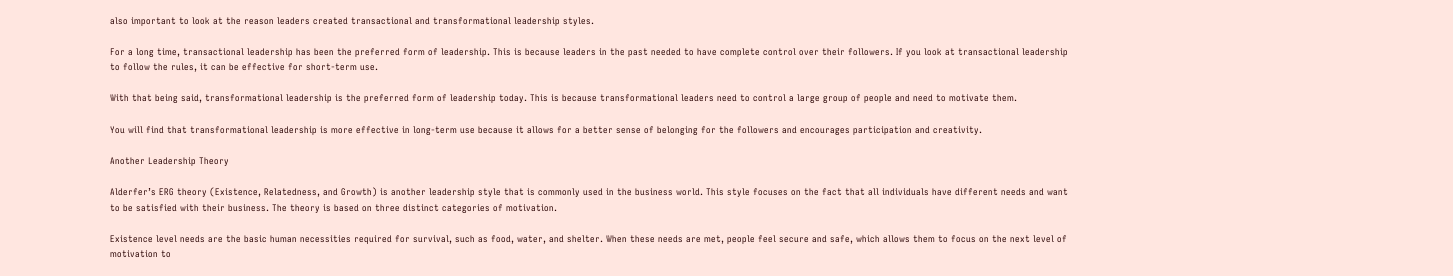also important to look at the reason leaders created transactional and transformational leadership styles.

For a long time, transactional leadership has been the preferred form of leadership. This is because leaders in the past needed to have complete control over their followers. If you look at transactional leadership to follow the rules, it can be effective for short-term use.

With that being said, transformational leadership is the preferred form of leadership today. This is because transformational leaders need to control a large group of people and need to motivate them.

You will find that transformational leadership is more effective in long-term use because it allows for a better sense of belonging for the followers and encourages participation and creativity.

Another Leadership Theory

Alderfer’s ERG theory (Existence, Relatedness, and Growth) is another leadership style that is commonly used in the business world. This style focuses on the fact that all individuals have different needs and want to be satisfied with their business. The theory is based on three distinct categories of motivation.

Existence level needs are the basic human necessities required for survival, such as food, water, and shelter. When these needs are met, people feel secure and safe, which allows them to focus on the next level of motivation to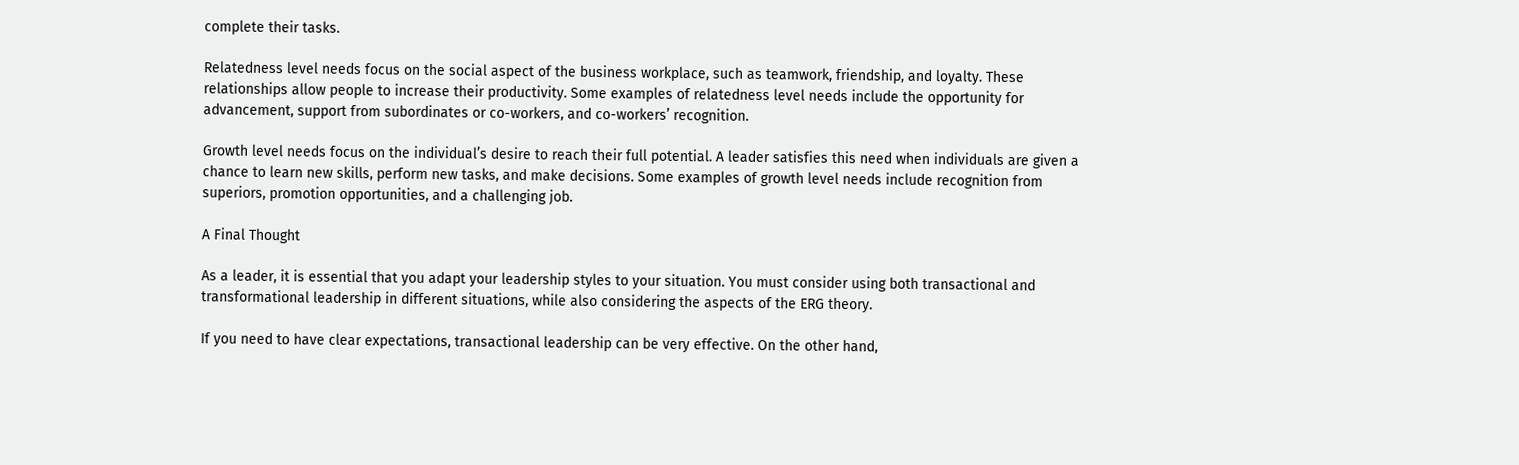complete their tasks.

Relatedness level needs focus on the social aspect of the business workplace, such as teamwork, friendship, and loyalty. These relationships allow people to increase their productivity. Some examples of relatedness level needs include the opportunity for advancement, support from subordinates or co-workers, and co-workers’ recognition.

Growth level needs focus on the individual’s desire to reach their full potential. A leader satisfies this need when individuals are given a chance to learn new skills, perform new tasks, and make decisions. Some examples of growth level needs include recognition from superiors, promotion opportunities, and a challenging job.

A Final Thought

As a leader, it is essential that you adapt your leadership styles to your situation. You must consider using both transactional and transformational leadership in different situations, while also considering the aspects of the ERG theory.

If you need to have clear expectations, transactional leadership can be very effective. On the other hand,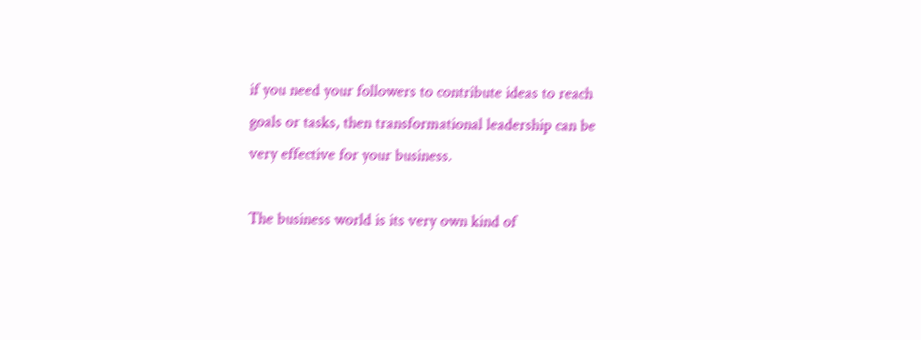if you need your followers to contribute ideas to reach goals or tasks, then transformational leadership can be very effective for your business.

The business world is its very own kind of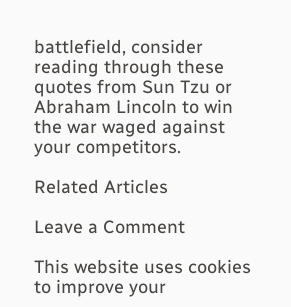battlefield, consider reading through these quotes from Sun Tzu or Abraham Lincoln to win the war waged against your competitors.

Related Articles

Leave a Comment

This website uses cookies to improve your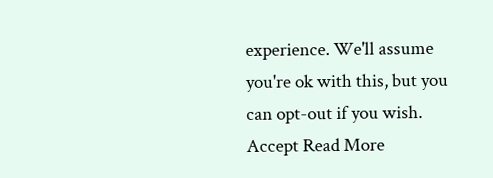experience. We'll assume you're ok with this, but you can opt-out if you wish. Accept Read More